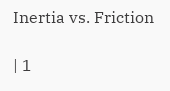Inertia vs. Friction

| 1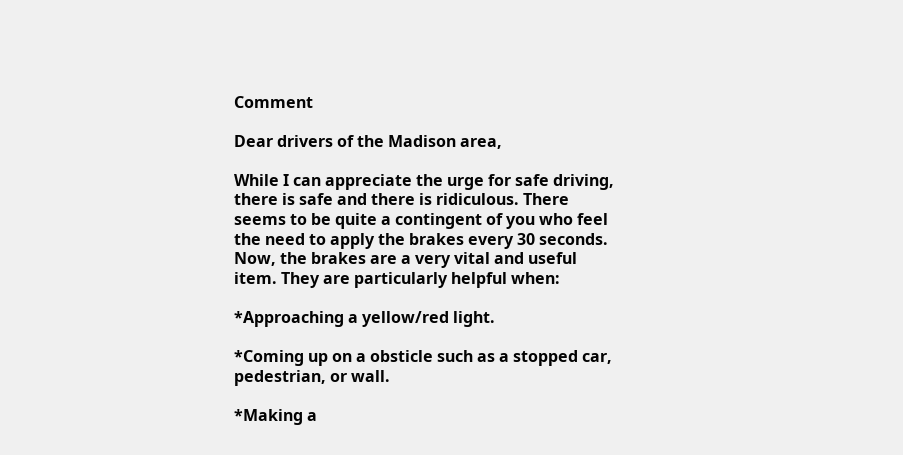Comment

Dear drivers of the Madison area,

While I can appreciate the urge for safe driving, there is safe and there is ridiculous. There seems to be quite a contingent of you who feel the need to apply the brakes every 30 seconds. Now, the brakes are a very vital and useful item. They are particularly helpful when:

*Approaching a yellow/red light.

*Coming up on a obsticle such as a stopped car, pedestrian, or wall.

*Making a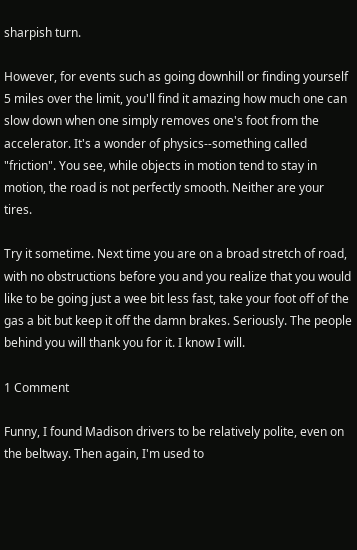sharpish turn.

However, for events such as going downhill or finding yourself 5 miles over the limit, you'll find it amazing how much one can slow down when one simply removes one's foot from the accelerator. It's a wonder of physics--something called "friction". You see, while objects in motion tend to stay in motion, the road is not perfectly smooth. Neither are your tires.

Try it sometime. Next time you are on a broad stretch of road, with no obstructions before you and you realize that you would like to be going just a wee bit less fast, take your foot off of the gas a bit but keep it off the damn brakes. Seriously. The people behind you will thank you for it. I know I will.

1 Comment

Funny, I found Madison drivers to be relatively polite, even on the beltway. Then again, I'm used to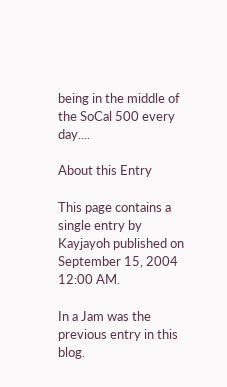being in the middle of the SoCal 500 every day....

About this Entry

This page contains a single entry by Kayjayoh published on September 15, 2004 12:00 AM.

In a Jam was the previous entry in this blog.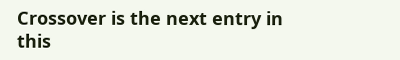Crossover is the next entry in this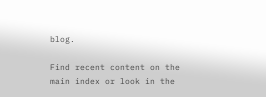blog.

Find recent content on the main index or look in the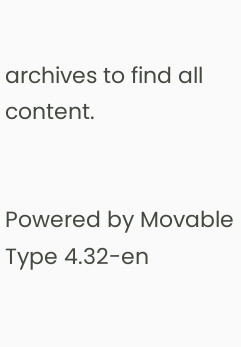archives to find all content.


Powered by Movable Type 4.32-en